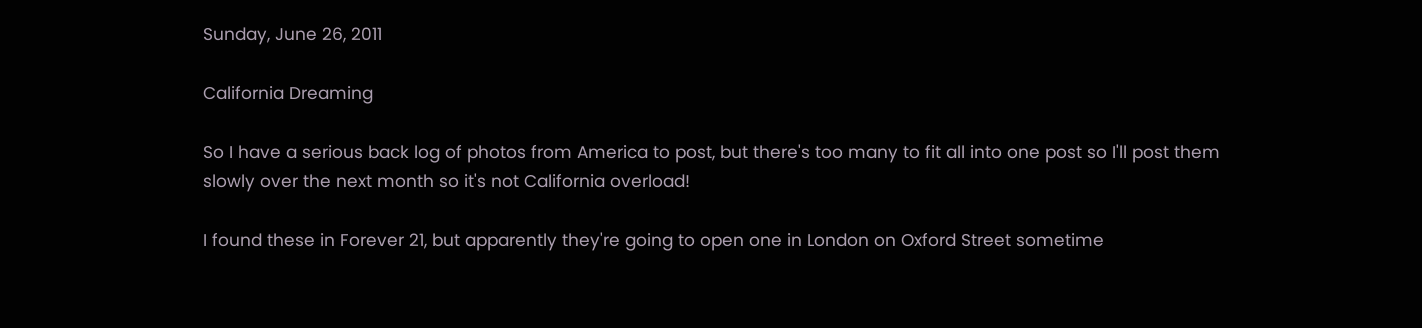Sunday, June 26, 2011

California Dreaming

So I have a serious back log of photos from America to post, but there's too many to fit all into one post so I'll post them slowly over the next month so it's not California overload!

I found these in Forever 21, but apparently they're going to open one in London on Oxford Street sometime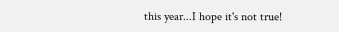this year...I hope it's not true!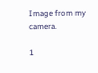Image from my camera.

1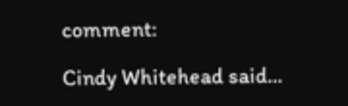comment:

Cindy Whitehead said...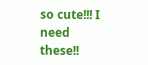so cute!!! I need these!!